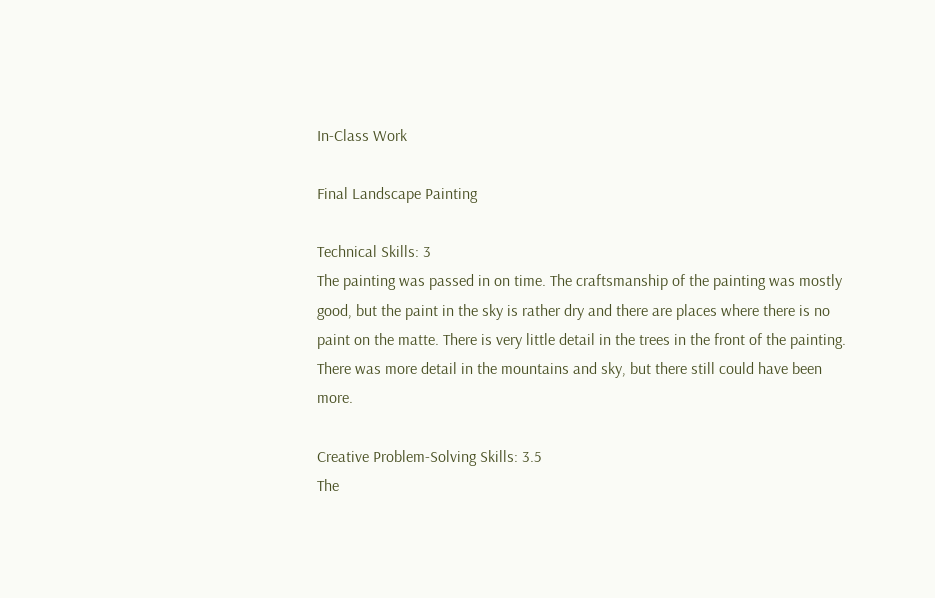In-Class Work

Final Landscape Painting

Technical Skills: 3
The painting was passed in on time. The craftsmanship of the painting was mostly good, but the paint in the sky is rather dry and there are places where there is no paint on the matte. There is very little detail in the trees in the front of the painting. There was more detail in the mountains and sky, but there still could have been more.

Creative Problem-Solving Skills: 3.5
The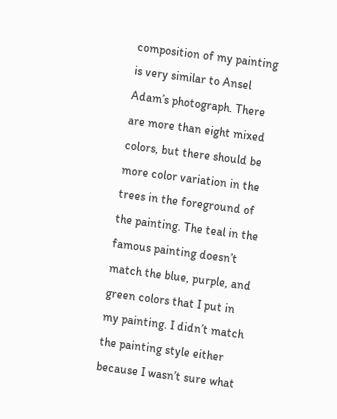composition of my painting is very similar to Ansel Adam’s photograph. There are more than eight mixed colors, but there should be more color variation in the trees in the foreground of the painting. The teal in the famous painting doesn’t match the blue, purple, and green colors that I put in my painting. I didn’t match the painting style either because I wasn’t sure what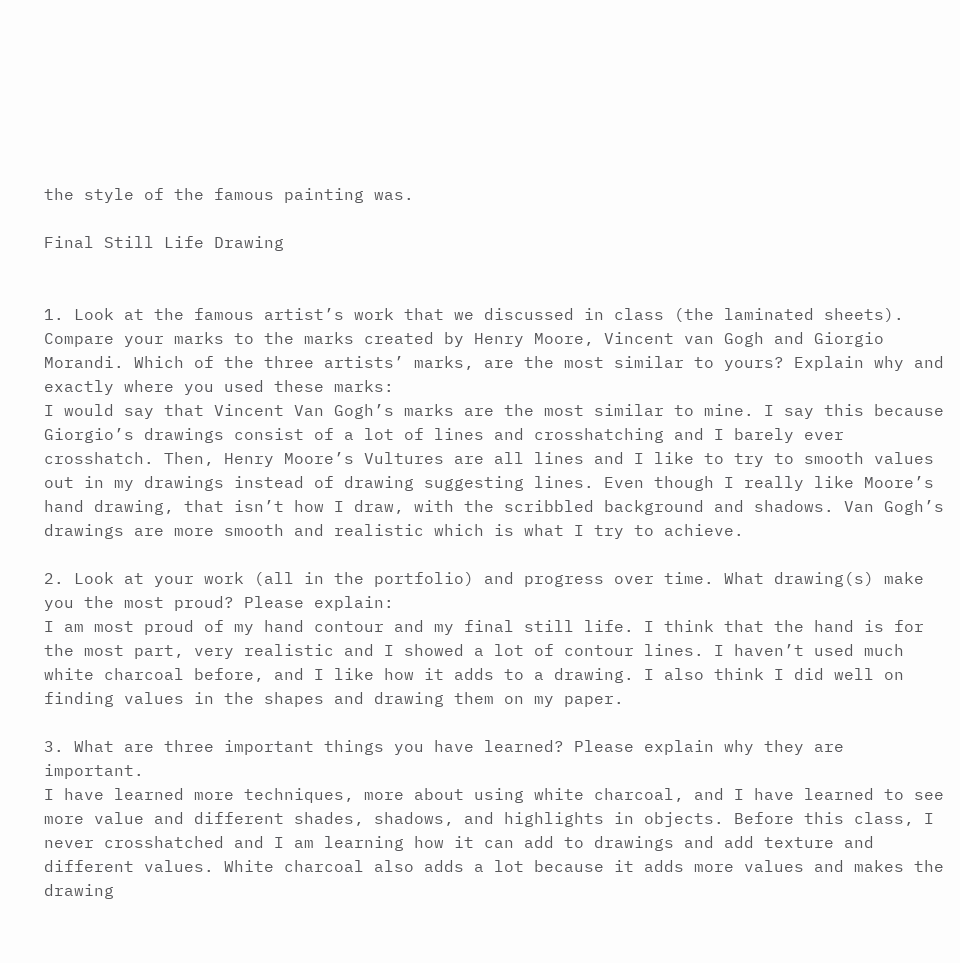the style of the famous painting was.

Final Still Life Drawing


1. Look at the famous artist’s work that we discussed in class (the laminated sheets). Compare your marks to the marks created by Henry Moore, Vincent van Gogh and Giorgio Morandi. Which of the three artists’ marks, are the most similar to yours? Explain why and exactly where you used these marks:
I would say that Vincent Van Gogh’s marks are the most similar to mine. I say this because Giorgio’s drawings consist of a lot of lines and crosshatching and I barely ever crosshatch. Then, Henry Moore’s Vultures are all lines and I like to try to smooth values out in my drawings instead of drawing suggesting lines. Even though I really like Moore’s hand drawing, that isn’t how I draw, with the scribbled background and shadows. Van Gogh’s drawings are more smooth and realistic which is what I try to achieve.

2. Look at your work (all in the portfolio) and progress over time. What drawing(s) make you the most proud? Please explain:
I am most proud of my hand contour and my final still life. I think that the hand is for the most part, very realistic and I showed a lot of contour lines. I haven’t used much white charcoal before, and I like how it adds to a drawing. I also think I did well on finding values in the shapes and drawing them on my paper.

3. What are three important things you have learned? Please explain why they are important.
I have learned more techniques, more about using white charcoal, and I have learned to see more value and different shades, shadows, and highlights in objects. Before this class, I never crosshatched and I am learning how it can add to drawings and add texture and different values. White charcoal also adds a lot because it adds more values and makes the drawing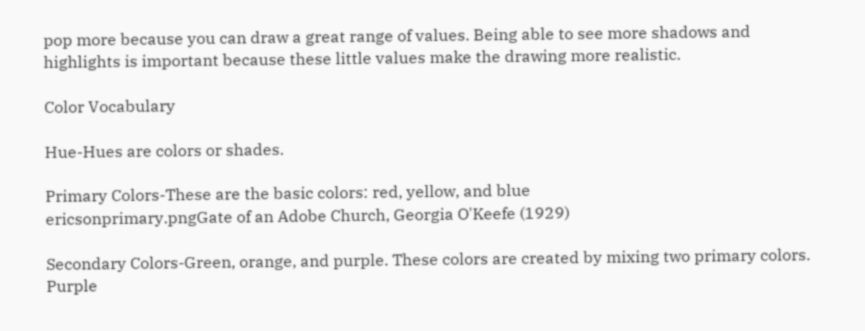pop more because you can draw a great range of values. Being able to see more shadows and highlights is important because these little values make the drawing more realistic.

Color Vocabulary

Hue-Hues are colors or shades.

Primary Colors-These are the basic colors: red, yellow, and blue
ericsonprimary.pngGate of an Adobe Church, Georgia O'Keefe (1929)

Secondary Colors-Green, orange, and purple. These colors are created by mixing two primary colors. Purple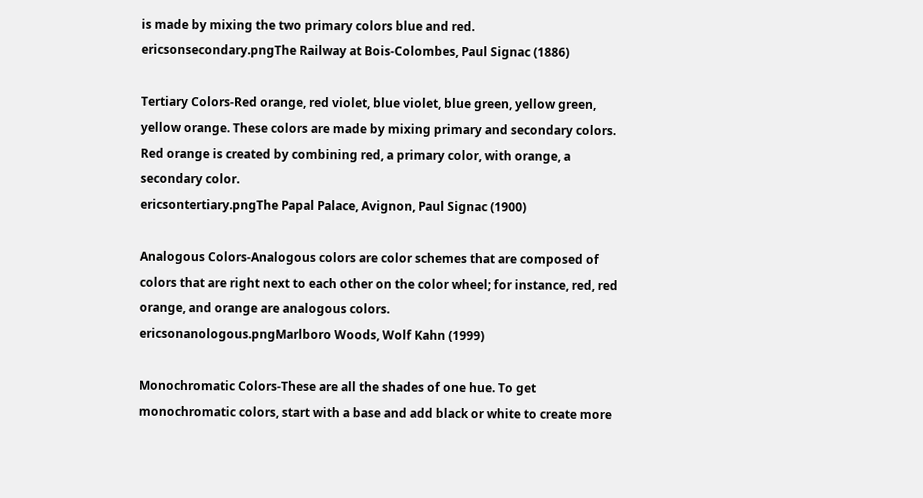is made by mixing the two primary colors blue and red.
ericsonsecondary.pngThe Railway at Bois-Colombes, Paul Signac (1886)

Tertiary Colors-Red orange, red violet, blue violet, blue green, yellow green, yellow orange. These colors are made by mixing primary and secondary colors. Red orange is created by combining red, a primary color, with orange, a secondary color.
ericsontertiary.pngThe Papal Palace, Avignon, Paul Signac (1900)

Analogous Colors-Analogous colors are color schemes that are composed of colors that are right next to each other on the color wheel; for instance, red, red orange, and orange are analogous colors.
ericsonanologous.pngMarlboro Woods, Wolf Kahn (1999)

Monochromatic Colors-These are all the shades of one hue. To get monochromatic colors, start with a base and add black or white to create more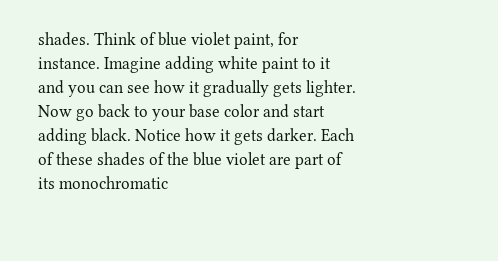shades. Think of blue violet paint, for instance. Imagine adding white paint to it and you can see how it gradually gets lighter. Now go back to your base color and start adding black. Notice how it gets darker. Each of these shades of the blue violet are part of its monochromatic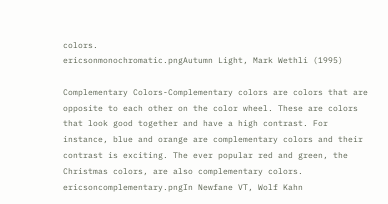colors.
ericsonmonochromatic.pngAutumn Light, Mark Wethli (1995)

Complementary Colors-Complementary colors are colors that are opposite to each other on the color wheel. These are colors that look good together and have a high contrast. For instance, blue and orange are complementary colors and their contrast is exciting. The ever popular red and green, the Christmas colors, are also complementary colors.
ericsoncomplementary.pngIn Newfane VT, Wolf Kahn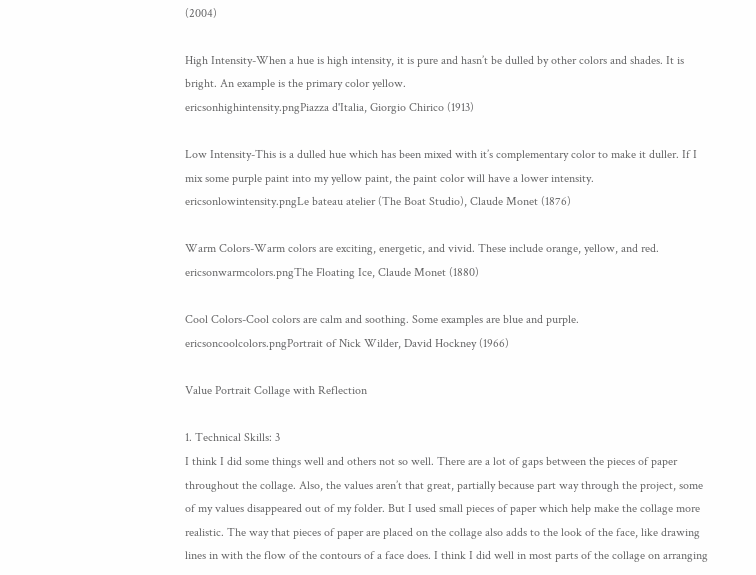(2004)

High Intensity-When a hue is high intensity, it is pure and hasn’t be dulled by other colors and shades. It is bright. An example is the primary color yellow.
ericsonhighintensity.pngPiazza d'Italia, Giorgio Chirico (1913)

Low Intensity-This is a dulled hue which has been mixed with it’s complementary color to make it duller. If I mix some purple paint into my yellow paint, the paint color will have a lower intensity.
ericsonlowintensity.pngLe bateau atelier (The Boat Studio), Claude Monet (1876)

Warm Colors-Warm colors are exciting, energetic, and vivid. These include orange, yellow, and red.
ericsonwarmcolors.pngThe Floating Ice, Claude Monet (1880)

Cool Colors-Cool colors are calm and soothing. Some examples are blue and purple.
ericsoncoolcolors.pngPortrait of Nick Wilder, David Hockney (1966)

Value Portrait Collage with Reflection

1. Technical Skills: 3
I think I did some things well and others not so well. There are a lot of gaps between the pieces of paper throughout the collage. Also, the values aren’t that great, partially because part way through the project, some of my values disappeared out of my folder. But I used small pieces of paper which help make the collage more realistic. The way that pieces of paper are placed on the collage also adds to the look of the face, like drawing lines in with the flow of the contours of a face does. I think I did well in most parts of the collage on arranging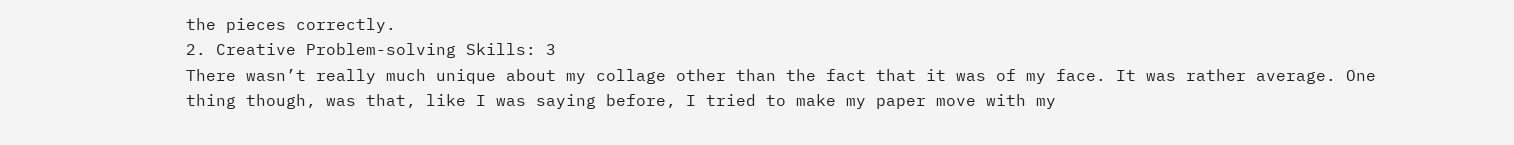the pieces correctly.
2. Creative Problem-solving Skills: 3
There wasn’t really much unique about my collage other than the fact that it was of my face. It was rather average. One thing though, was that, like I was saying before, I tried to make my paper move with my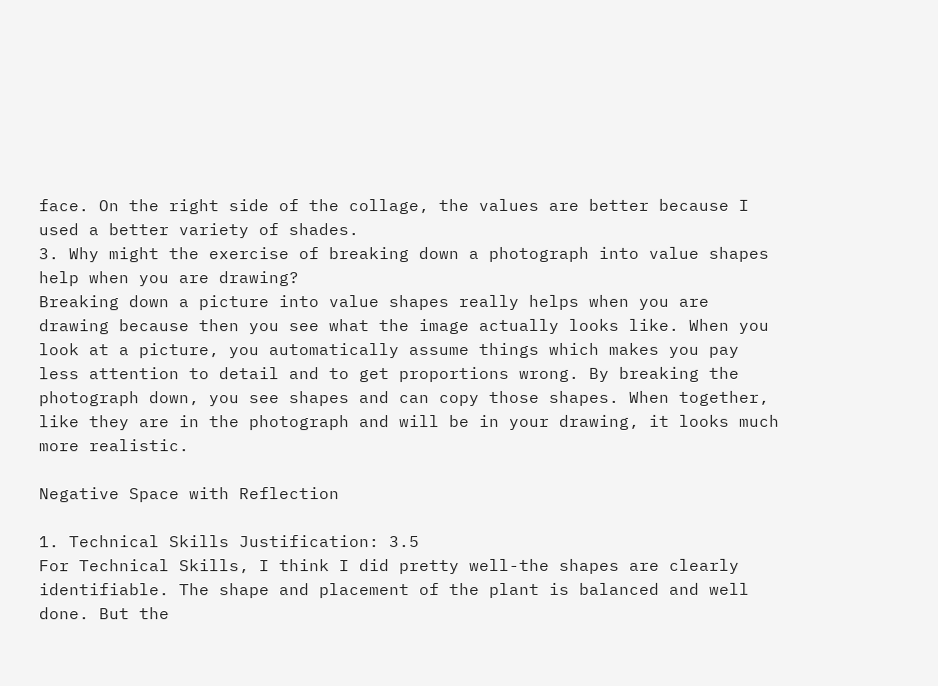face. On the right side of the collage, the values are better because I used a better variety of shades.
3. Why might the exercise of breaking down a photograph into value shapes help when you are drawing?
Breaking down a picture into value shapes really helps when you are drawing because then you see what the image actually looks like. When you look at a picture, you automatically assume things which makes you pay less attention to detail and to get proportions wrong. By breaking the photograph down, you see shapes and can copy those shapes. When together, like they are in the photograph and will be in your drawing, it looks much more realistic.

Negative Space with Reflection

1. Technical Skills Justification: 3.5
For Technical Skills, I think I did pretty well-the shapes are clearly identifiable. The shape and placement of the plant is balanced and well done. But the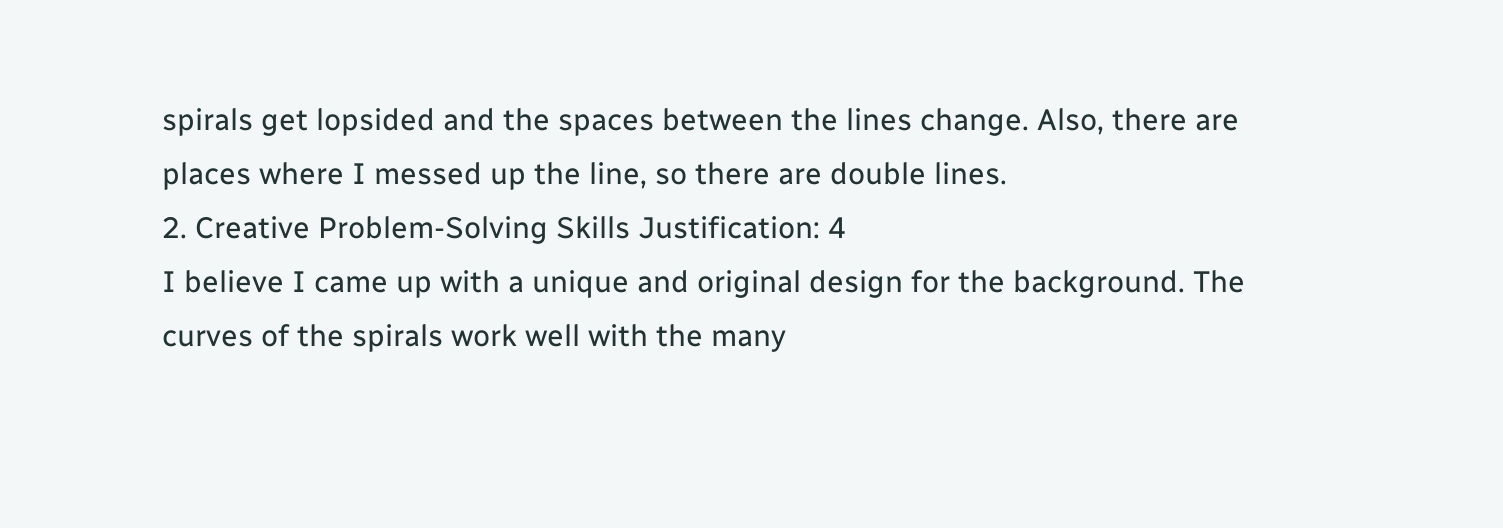spirals get lopsided and the spaces between the lines change. Also, there are places where I messed up the line, so there are double lines.
2. Creative Problem-Solving Skills Justification: 4
I believe I came up with a unique and original design for the background. The curves of the spirals work well with the many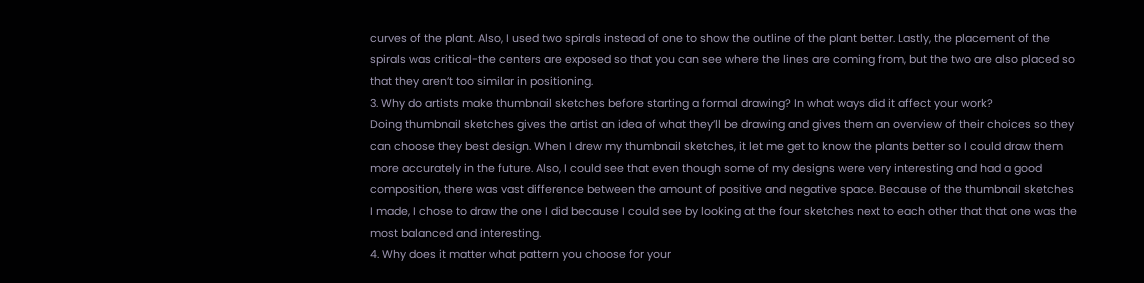curves of the plant. Also, I used two spirals instead of one to show the outline of the plant better. Lastly, the placement of the spirals was critical-the centers are exposed so that you can see where the lines are coming from, but the two are also placed so that they aren’t too similar in positioning.
3. Why do artists make thumbnail sketches before starting a formal drawing? In what ways did it affect your work?
Doing thumbnail sketches gives the artist an idea of what they’ll be drawing and gives them an overview of their choices so they can choose they best design. When I drew my thumbnail sketches, it let me get to know the plants better so I could draw them more accurately in the future. Also, I could see that even though some of my designs were very interesting and had a good composition, there was vast difference between the amount of positive and negative space. Because of the thumbnail sketches I made, I chose to draw the one I did because I could see by looking at the four sketches next to each other that that one was the most balanced and interesting.
4. Why does it matter what pattern you choose for your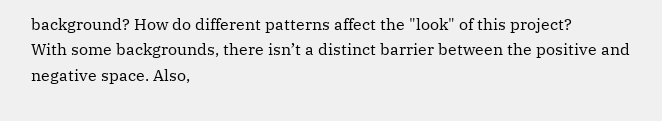background? How do different patterns affect the "look" of this project?
With some backgrounds, there isn’t a distinct barrier between the positive and negative space. Also,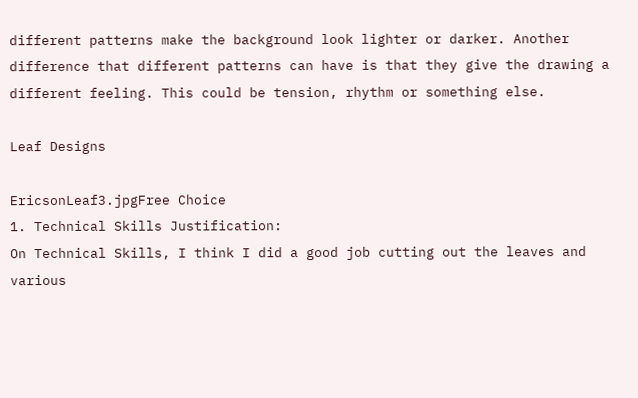different patterns make the background look lighter or darker. Another difference that different patterns can have is that they give the drawing a different feeling. This could be tension, rhythm or something else.

Leaf Designs

EricsonLeaf3.jpgFree Choice
1. Technical Skills Justification:
On Technical Skills, I think I did a good job cutting out the leaves and various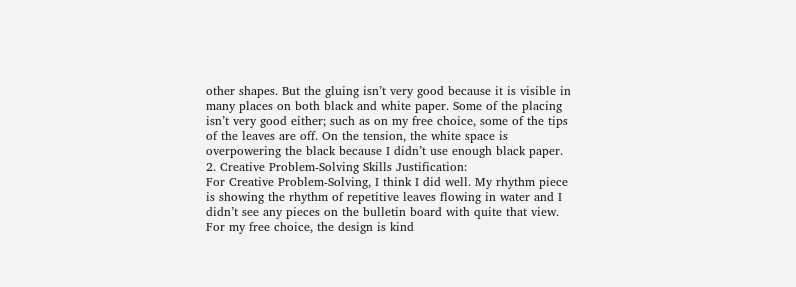other shapes. But the gluing isn’t very good because it is visible in many places on both black and white paper. Some of the placing isn’t very good either; such as on my free choice, some of the tips of the leaves are off. On the tension, the white space is overpowering the black because I didn’t use enough black paper.
2. Creative Problem-Solving Skills Justification:
For Creative Problem-Solving, I think I did well. My rhythm piece is showing the rhythm of repetitive leaves flowing in water and I didn’t see any pieces on the bulletin board with quite that view. For my free choice, the design is kind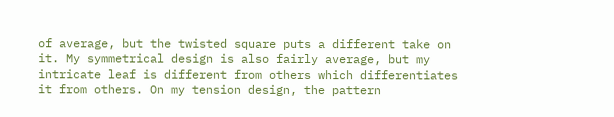of average, but the twisted square puts a different take on it. My symmetrical design is also fairly average, but my intricate leaf is different from others which differentiates it from others. On my tension design, the pattern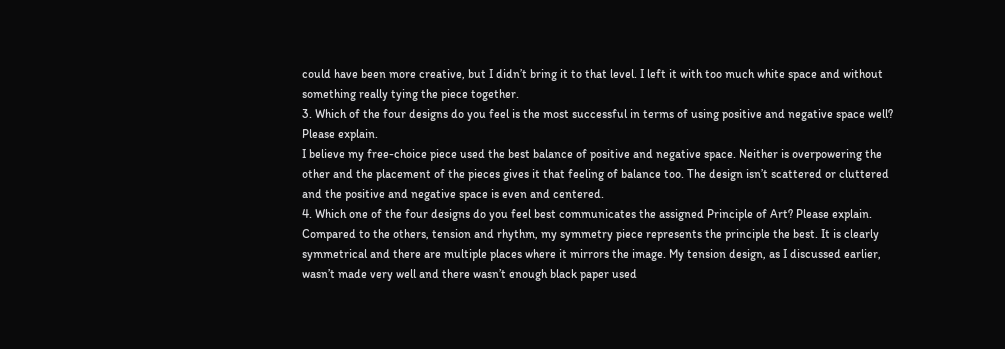could have been more creative, but I didn’t bring it to that level. I left it with too much white space and without something really tying the piece together.
3. Which of the four designs do you feel is the most successful in terms of using positive and negative space well? Please explain.
I believe my free-choice piece used the best balance of positive and negative space. Neither is overpowering the other and the placement of the pieces gives it that feeling of balance too. The design isn’t scattered or cluttered and the positive and negative space is even and centered.
4. Which one of the four designs do you feel best communicates the assigned Principle of Art? Please explain.
Compared to the others, tension and rhythm, my symmetry piece represents the principle the best. It is clearly symmetrical and there are multiple places where it mirrors the image. My tension design, as I discussed earlier, wasn’t made very well and there wasn’t enough black paper used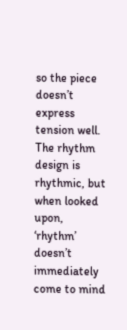so the piece doesn’t express tension well. The rhythm design is rhythmic, but when looked upon, ‘rhythm’ doesn’t immediately come to mind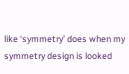like ‘symmetry’ does when my symmetry design is looked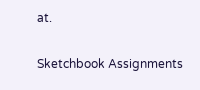at.

Sketchbook Assignments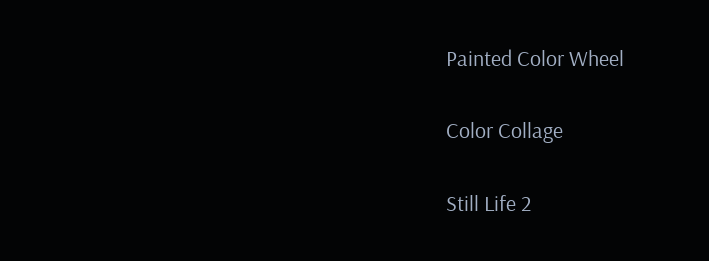Painted Color Wheel


Color Collage


Still Life 2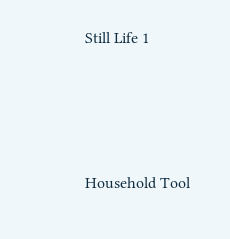Still Life 1






Household Tool